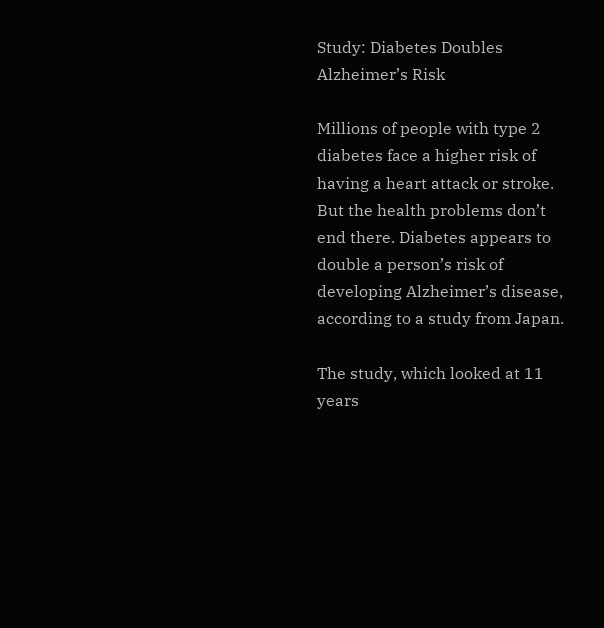Study: Diabetes Doubles Alzheimer’s Risk

Millions of people with type 2 diabetes face a higher risk of having a heart attack or stroke. But the health problems don’t end there. Diabetes appears to double a person’s risk of developing Alzheimer’s disease, according to a study from Japan.

The study, which looked at 11 years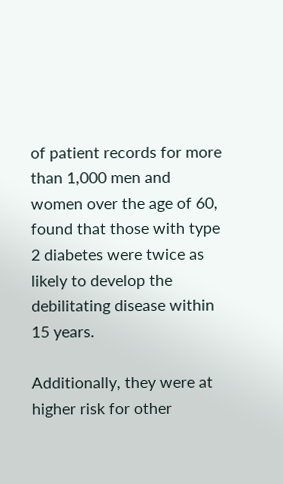of patient records for more than 1,000 men and women over the age of 60, found that those with type 2 diabetes were twice as likely to develop the debilitating disease within 15 years.

Additionally, they were at higher risk for other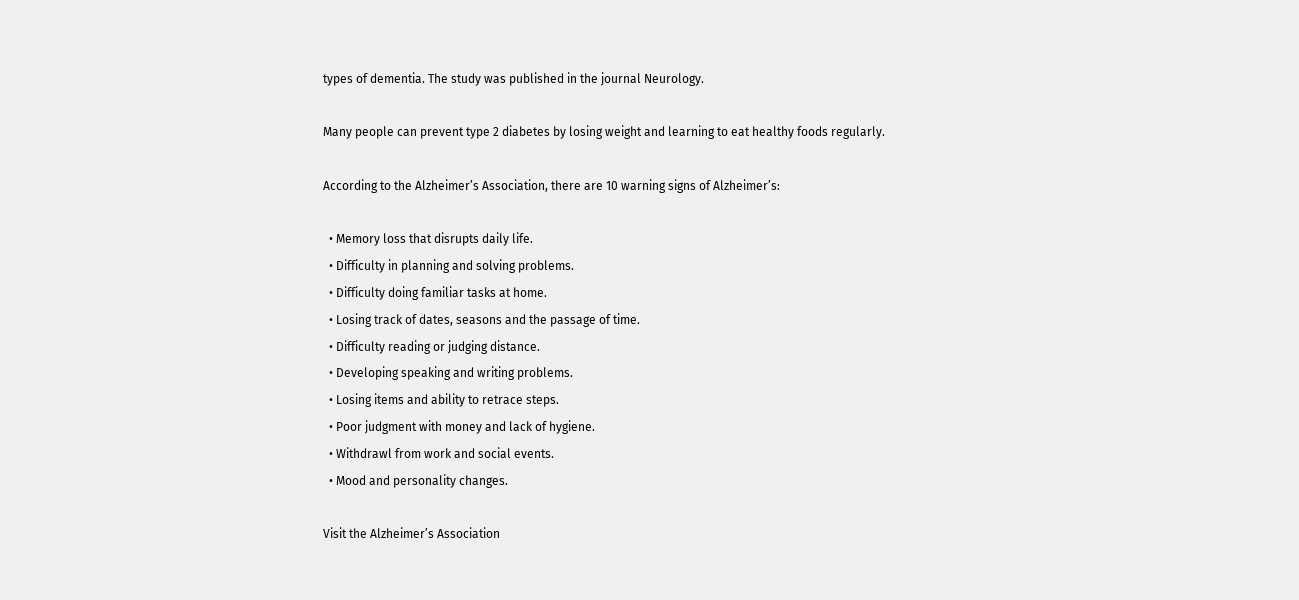types of dementia. The study was published in the journal Neurology.

Many people can prevent type 2 diabetes by losing weight and learning to eat healthy foods regularly.

According to the Alzheimer’s Association, there are 10 warning signs of Alzheimer’s:

  • Memory loss that disrupts daily life.
  • Difficulty in planning and solving problems.
  • Difficulty doing familiar tasks at home.
  • Losing track of dates, seasons and the passage of time.
  • Difficulty reading or judging distance.
  • Developing speaking and writing problems.
  • Losing items and ability to retrace steps.
  • Poor judgment with money and lack of hygiene.
  • Withdrawl from work and social events.
  • Mood and personality changes.

Visit the Alzheimer’s Association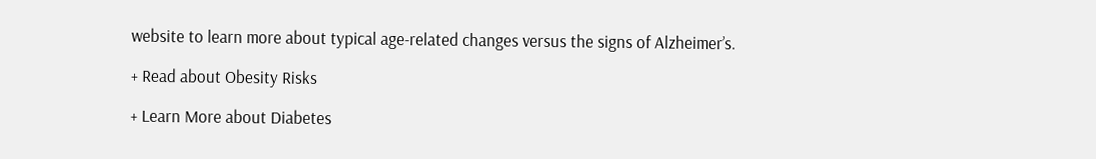website to learn more about typical age-related changes versus the signs of Alzheimer’s.

+ Read about Obesity Risks

+ Learn More about Diabetes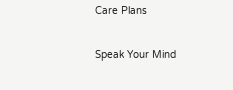Care Plans

Speak Your Mind